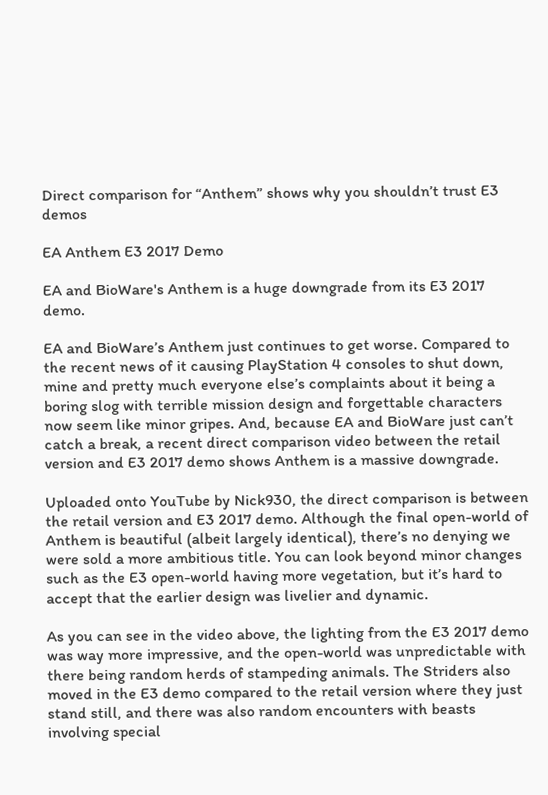Direct comparison for “Anthem” shows why you shouldn’t trust E3 demos

EA Anthem E3 2017 Demo

EA and BioWare's Anthem is a huge downgrade from its E3 2017 demo.

EA and BioWare’s Anthem just continues to get worse. Compared to the recent news of it causing PlayStation 4 consoles to shut down, mine and pretty much everyone else’s complaints about it being a boring slog with terrible mission design and forgettable characters now seem like minor gripes. And, because EA and BioWare just can’t catch a break, a recent direct comparison video between the retail version and E3 2017 demo shows Anthem is a massive downgrade.

Uploaded onto YouTube by Nick930, the direct comparison is between the retail version and E3 2017 demo. Although the final open-world of Anthem is beautiful (albeit largely identical), there’s no denying we were sold a more ambitious title. You can look beyond minor changes such as the E3 open-world having more vegetation, but it’s hard to accept that the earlier design was livelier and dynamic.

As you can see in the video above, the lighting from the E3 2017 demo was way more impressive, and the open-world was unpredictable with there being random herds of stampeding animals. The Striders also moved in the E3 demo compared to the retail version where they just stand still, and there was also random encounters with beasts involving special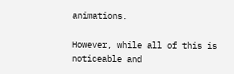animations.

However, while all of this is noticeable and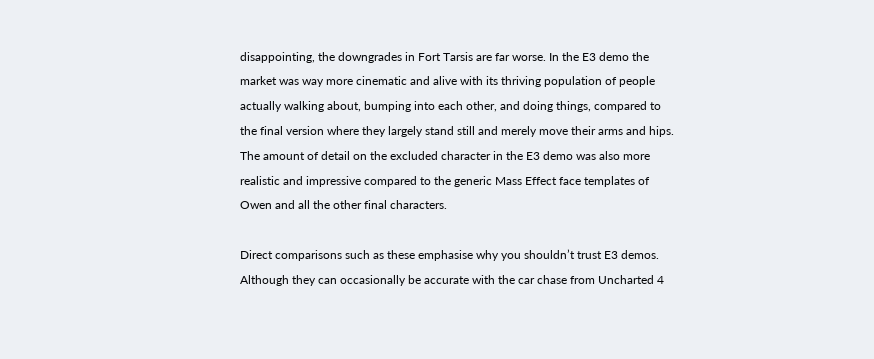disappointing, the downgrades in Fort Tarsis are far worse. In the E3 demo the market was way more cinematic and alive with its thriving population of people actually walking about, bumping into each other, and doing things, compared to the final version where they largely stand still and merely move their arms and hips. The amount of detail on the excluded character in the E3 demo was also more realistic and impressive compared to the generic Mass Effect face templates of Owen and all the other final characters.

Direct comparisons such as these emphasise why you shouldn’t trust E3 demos. Although they can occasionally be accurate with the car chase from Uncharted 4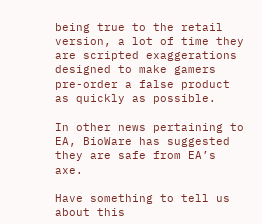being true to the retail version, a lot of time they are scripted exaggerations designed to make gamers pre-order a false product as quickly as possible.

In other news pertaining to EA, BioWare has suggested they are safe from EA’s axe.

Have something to tell us about this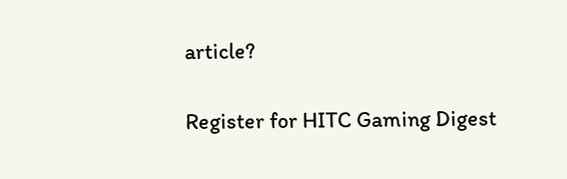article?

Register for HITC Gaming Digest